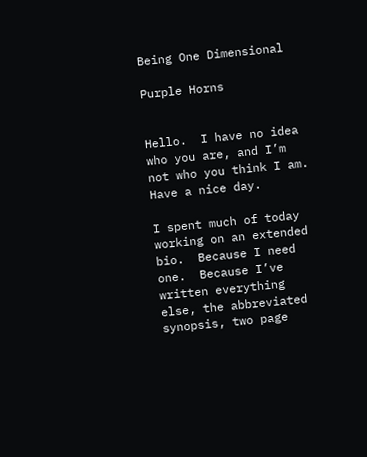Being One Dimensional

Purple Horns


Hello.  I have no idea who you are, and I’m not who you think I am.  Have a nice day.

I spent much of today working on an extended bio.  Because I need one.  Because I’ve written everything else, the abbreviated synopsis, two page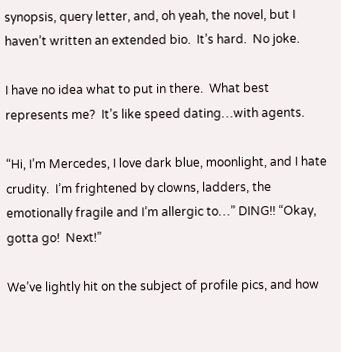synopsis, query letter, and, oh yeah, the novel, but I haven’t written an extended bio.  It’s hard.  No joke.

I have no idea what to put in there.  What best represents me?  It’s like speed dating…with agents.

“Hi, I’m Mercedes, I love dark blue, moonlight, and I hate crudity.  I’m frightened by clowns, ladders, the emotionally fragile and I’m allergic to…” DING!! “Okay, gotta go!  Next!”

We’ve lightly hit on the subject of profile pics, and how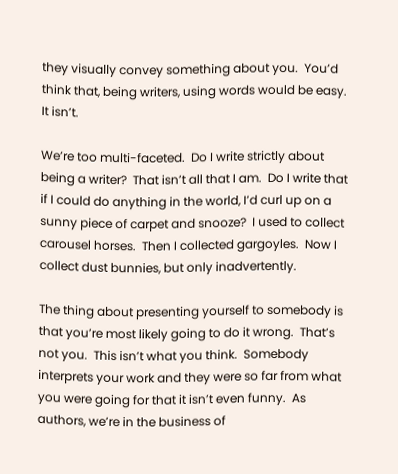they visually convey something about you.  You’d think that, being writers, using words would be easy.  It isn’t.

We’re too multi-faceted.  Do I write strictly about being a writer?  That isn’t all that I am.  Do I write that if I could do anything in the world, I’d curl up on a sunny piece of carpet and snooze?  I used to collect carousel horses.  Then I collected gargoyles.  Now I collect dust bunnies, but only inadvertently.

The thing about presenting yourself to somebody is that you’re most likely going to do it wrong.  That’s not you.  This isn’t what you think.  Somebody interprets your work and they were so far from what you were going for that it isn’t even funny.  As authors, we’re in the business of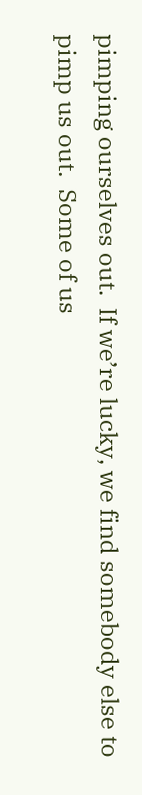pimping ourselves out.  If we’re lucky, we find somebody else to pimp us out.  Some of us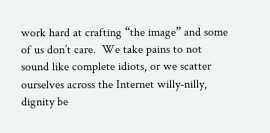work hard at crafting “the image” and some of us don’t care.  We take pains to not sound like complete idiots, or we scatter ourselves across the Internet willy-nilly, dignity be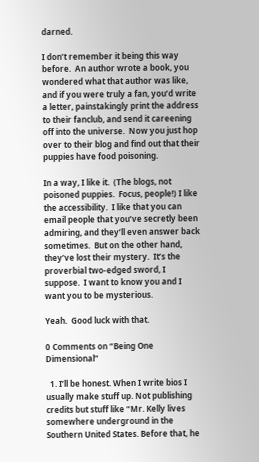darned.

I don’t remember it being this way before.  An author wrote a book, you wondered what that author was like, and if you were truly a fan, you’d write a letter, painstakingly print the address to their fanclub, and send it careening off into the universe.  Now you just hop over to their blog and find out that their puppies have food poisoning.

In a way, I like it.  (The blogs, not poisoned puppies.  Focus, people!) I like the accessibility.  I like that you can email people that you’ve secretly been admiring, and they’ll even answer back sometimes.  But on the other hand, they’ve lost their mystery.  It’s the proverbial two-edged sword, I suppose.  I want to know you and I want you to be mysterious.

Yeah.  Good luck with that.

0 Comments on “Being One Dimensional”

  1. I’ll be honest. When I write bios I usually make stuff up. Not publishing credits but stuff like “Mr. Kelly lives somewhere underground in the Southern United States. Before that, he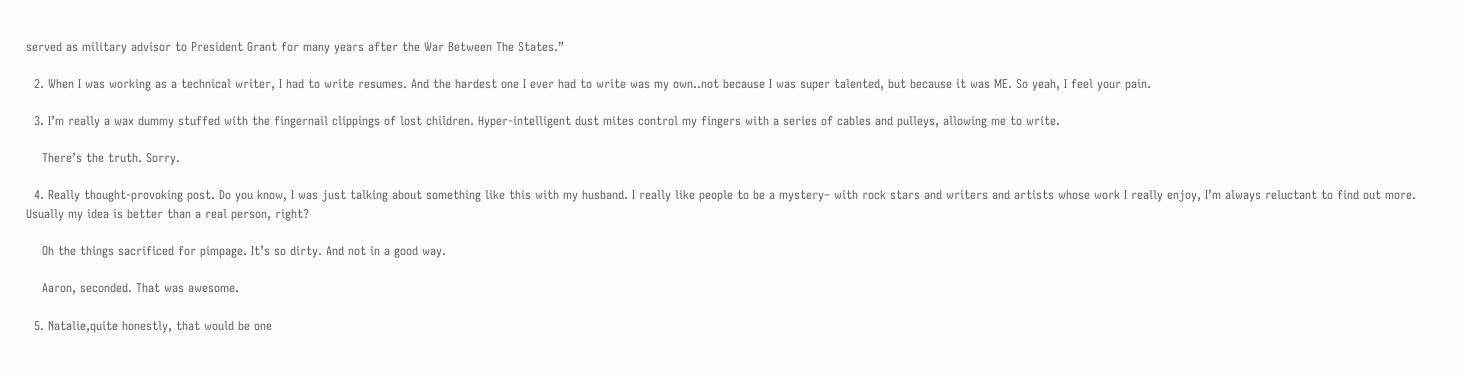served as military advisor to President Grant for many years after the War Between The States.”

  2. When I was working as a technical writer, I had to write resumes. And the hardest one I ever had to write was my own..not because I was super talented, but because it was ME. So yeah, I feel your pain.

  3. I’m really a wax dummy stuffed with the fingernail clippings of lost children. Hyper-intelligent dust mites control my fingers with a series of cables and pulleys, allowing me to write.

    There’s the truth. Sorry.

  4. Really thought-provoking post. Do you know, I was just talking about something like this with my husband. I really like people to be a mystery– with rock stars and writers and artists whose work I really enjoy, I’m always reluctant to find out more. Usually my idea is better than a real person, right?

    Oh the things sacrificed for pimpage. It’s so dirty. And not in a good way.

    Aaron, seconded. That was awesome.

  5. Natalie,quite honestly, that would be one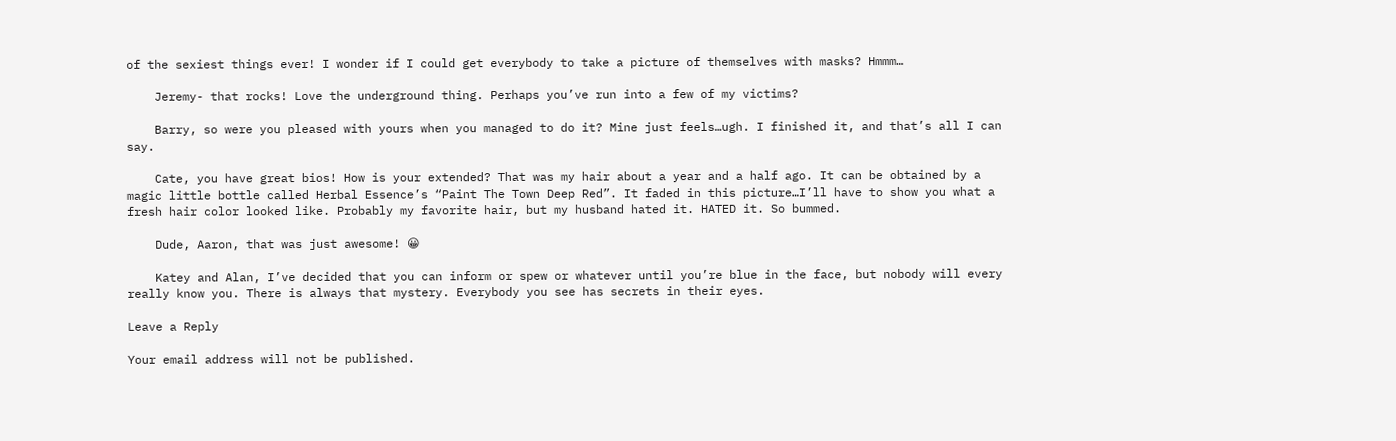of the sexiest things ever! I wonder if I could get everybody to take a picture of themselves with masks? Hmmm…

    Jeremy- that rocks! Love the underground thing. Perhaps you’ve run into a few of my victims?

    Barry, so were you pleased with yours when you managed to do it? Mine just feels…ugh. I finished it, and that’s all I can say.

    Cate, you have great bios! How is your extended? That was my hair about a year and a half ago. It can be obtained by a magic little bottle called Herbal Essence’s “Paint The Town Deep Red”. It faded in this picture…I’ll have to show you what a fresh hair color looked like. Probably my favorite hair, but my husband hated it. HATED it. So bummed.

    Dude, Aaron, that was just awesome! 😀

    Katey and Alan, I’ve decided that you can inform or spew or whatever until you’re blue in the face, but nobody will every really know you. There is always that mystery. Everybody you see has secrets in their eyes.

Leave a Reply

Your email address will not be published.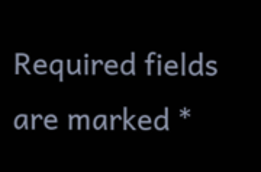Required fields are marked *